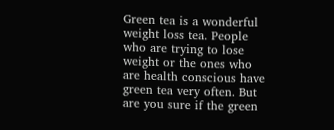Green tea is a wonderful weight loss tea. People who are trying to lose weight or the ones who are health conscious have green tea very often. But are you sure if the green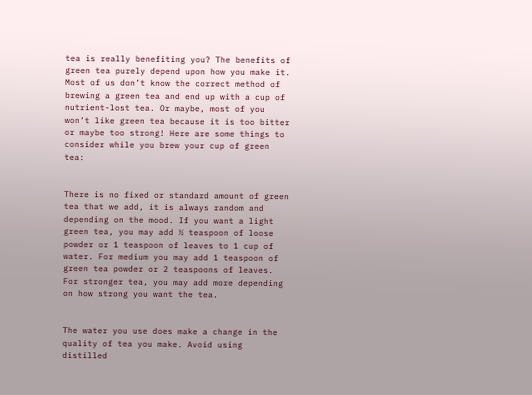tea is really benefiting you? The benefits of green tea purely depend upon how you make it. Most of us don’t know the correct method of brewing a green tea and end up with a cup of nutrient-lost tea. Or maybe, most of you won’t like green tea because it is too bitter or maybe too strong! Here are some things to consider while you brew your cup of green tea:


There is no fixed or standard amount of green tea that we add, it is always random and depending on the mood. If you want a light green tea, you may add ½ teaspoon of loose powder or 1 teaspoon of leaves to 1 cup of water. For medium you may add 1 teaspoon of green tea powder or 2 teaspoons of leaves. For stronger tea, you may add more depending on how strong you want the tea.


The water you use does make a change in the quality of tea you make. Avoid using distilled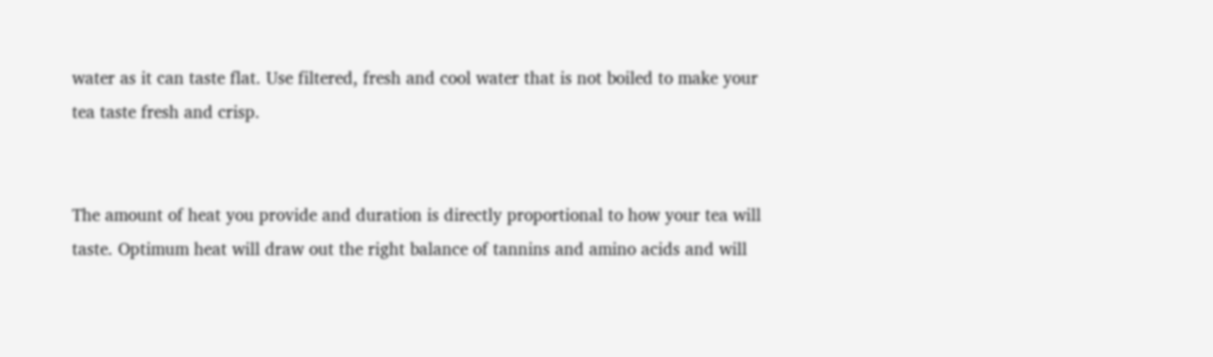water as it can taste flat. Use filtered, fresh and cool water that is not boiled to make your tea taste fresh and crisp.


The amount of heat you provide and duration is directly proportional to how your tea will taste. Optimum heat will draw out the right balance of tannins and amino acids and will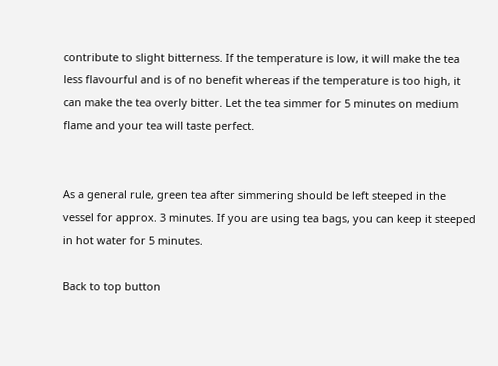contribute to slight bitterness. If the temperature is low, it will make the tea less flavourful and is of no benefit whereas if the temperature is too high, it can make the tea overly bitter. Let the tea simmer for 5 minutes on medium flame and your tea will taste perfect.


As a general rule, green tea after simmering should be left steeped in the vessel for approx. 3 minutes. If you are using tea bags, you can keep it steeped in hot water for 5 minutes.

Back to top button